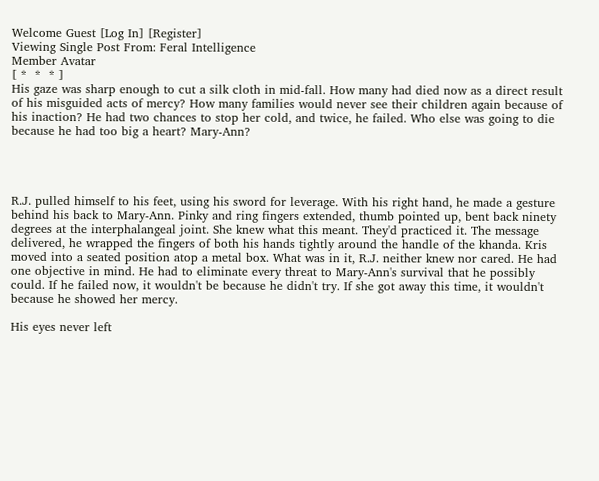Welcome Guest [Log In] [Register]
Viewing Single Post From: Feral Intelligence
Member Avatar
[ *  *  * ]
His gaze was sharp enough to cut a silk cloth in mid-fall. How many had died now as a direct result of his misguided acts of mercy? How many families would never see their children again because of his inaction? He had two chances to stop her cold, and twice, he failed. Who else was going to die because he had too big a heart? Mary-Ann?




R.J. pulled himself to his feet, using his sword for leverage. With his right hand, he made a gesture behind his back to Mary-Ann. Pinky and ring fingers extended, thumb pointed up, bent back ninety degrees at the interphalangeal joint. She knew what this meant. They'd practiced it. The message delivered, he wrapped the fingers of both his hands tightly around the handle of the khanda. Kris moved into a seated position atop a metal box. What was in it, R.J. neither knew nor cared. He had one objective in mind. He had to eliminate every threat to Mary-Ann's survival that he possibly could. If he failed now, it wouldn't be because he didn't try. If she got away this time, it wouldn't because he showed her mercy.

His eyes never left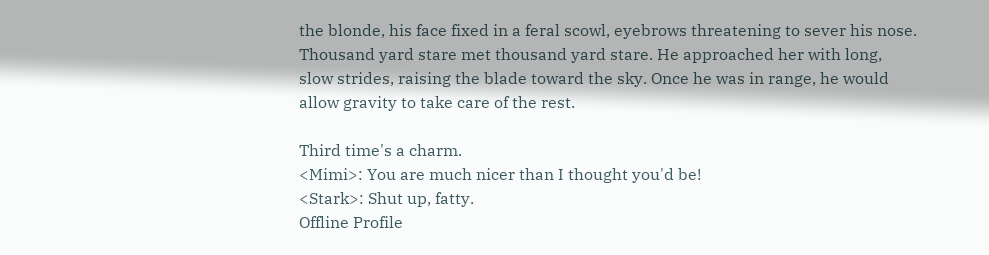the blonde, his face fixed in a feral scowl, eyebrows threatening to sever his nose. Thousand yard stare met thousand yard stare. He approached her with long, slow strides, raising the blade toward the sky. Once he was in range, he would allow gravity to take care of the rest.

Third time's a charm.
<Mimi>: You are much nicer than I thought you'd be!
<Stark>: Shut up, fatty.
Offline Profile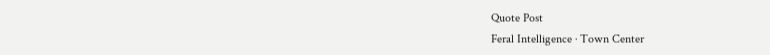Quote Post
Feral Intelligence · Town Center